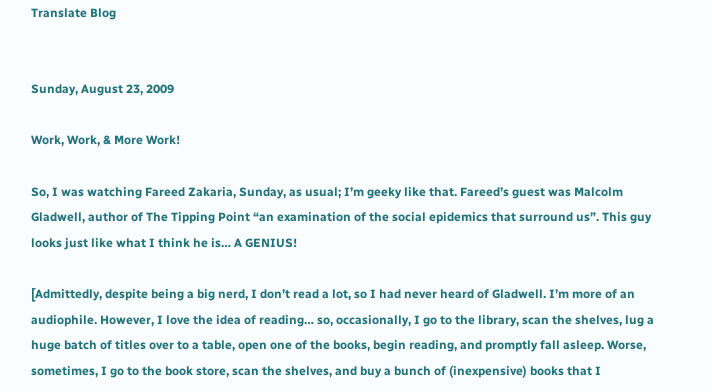Translate Blog


Sunday, August 23, 2009

Work, Work, & More Work!

So, I was watching Fareed Zakaria, Sunday, as usual; I’m geeky like that. Fareed’s guest was Malcolm Gladwell, author of The Tipping Point “an examination of the social epidemics that surround us”. This guy looks just like what I think he is… A GENIUS!

[Admittedly, despite being a big nerd, I don’t read a lot, so I had never heard of Gladwell. I’m more of an audiophile. However, I love the idea of reading… so, occasionally, I go to the library, scan the shelves, lug a huge batch of titles over to a table, open one of the books, begin reading, and promptly fall asleep. Worse, sometimes, I go to the book store, scan the shelves, and buy a bunch of (inexpensive) books that I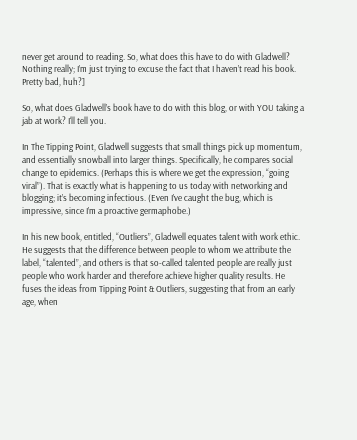never get around to reading. So, what does this have to do with Gladwell? Nothing really; I’m just trying to excuse the fact that I haven’t read his book. Pretty bad, huh?]

So, what does Gladwell’s book have to do with this blog, or with YOU taking a jab at work? I‘ll tell you.

In The Tipping Point, Gladwell suggests that small things pick up momentum, and essentially snowball into larger things. Specifically, he compares social change to epidemics. (Perhaps this is where we get the expression, “going viral”). That is exactly what is happening to us today with networking and blogging; it’s becoming infectious. (Even I’ve caught the bug, which is impressive, since I’m a proactive germaphobe.)

In his new book, entitled, “Outliers”, Gladwell equates talent with work ethic. He suggests that the difference between people to whom we attribute the label, “talented”, and others is that so-called talented people are really just people who work harder and therefore achieve higher quality results. He fuses the ideas from Tipping Point & Outliers, suggesting that from an early age, when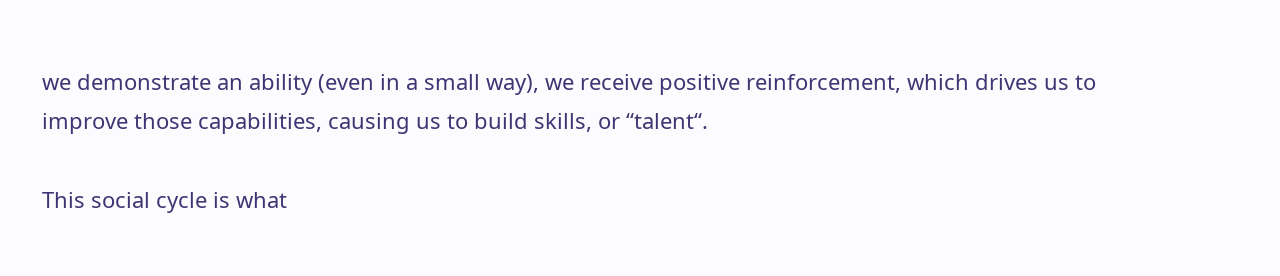we demonstrate an ability (even in a small way), we receive positive reinforcement, which drives us to improve those capabilities, causing us to build skills, or “talent“.

This social cycle is what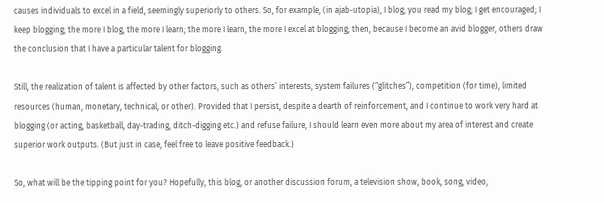causes individuals to excel in a field, seemingly superiorly to others. So, for example, (in ajab-utopia), I blog; you read my blog; I get encouraged; I keep blogging; the more I blog, the more I learn; the more I learn, the more I excel at blogging; then, because I become an avid blogger, others draw the conclusion that I have a particular talent for blogging.

Still, the realization of talent is affected by other factors, such as others’ interests, system failures (“glitches”), competition (for time), limited resources (human, monetary, technical, or other). Provided that I persist, despite a dearth of reinforcement, and I continue to work very hard at blogging (or acting, basketball, day-trading, ditch-digging etc.) and refuse failure, I should learn even more about my area of interest and create superior work outputs. (But just in case, feel free to leave positive feedback.)

So, what will be the tipping point for you? Hopefully, this blog, or another discussion forum, a television show, book, song, video,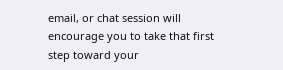email, or chat session will encourage you to take that first step toward your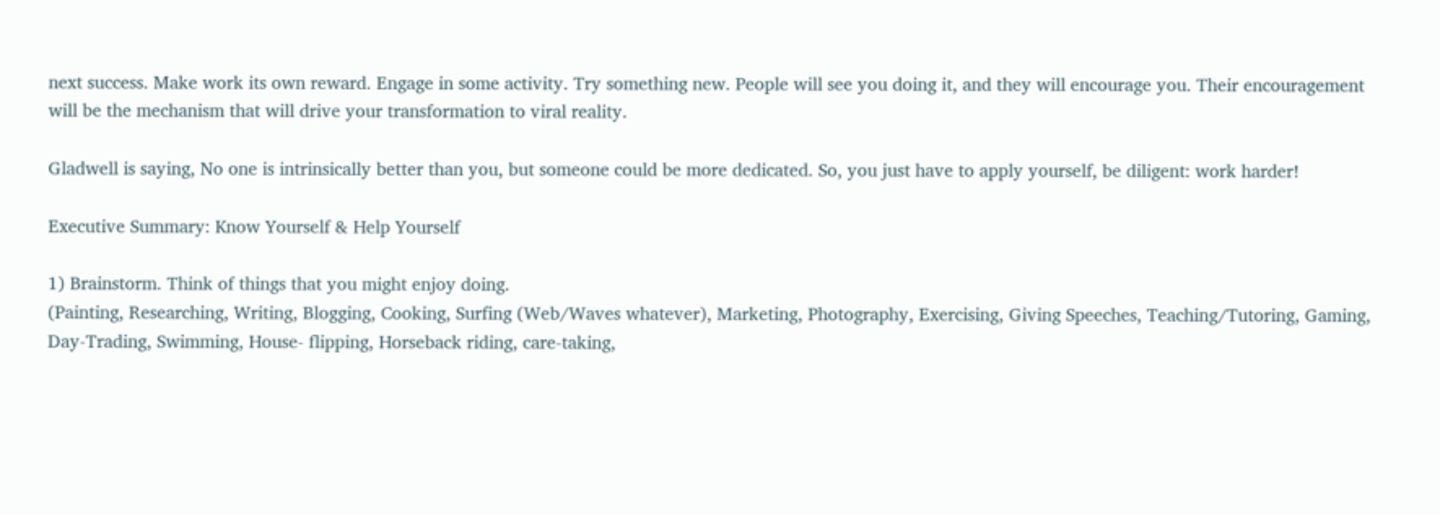next success. Make work its own reward. Engage in some activity. Try something new. People will see you doing it, and they will encourage you. Their encouragement will be the mechanism that will drive your transformation to viral reality.

Gladwell is saying, No one is intrinsically better than you, but someone could be more dedicated. So, you just have to apply yourself, be diligent: work harder!

Executive Summary: Know Yourself & Help Yourself

1) Brainstorm. Think of things that you might enjoy doing.
(Painting, Researching, Writing, Blogging, Cooking, Surfing (Web/Waves whatever), Marketing, Photography, Exercising, Giving Speeches, Teaching/Tutoring, Gaming, Day-Trading, Swimming, House- flipping, Horseback riding, care-taking,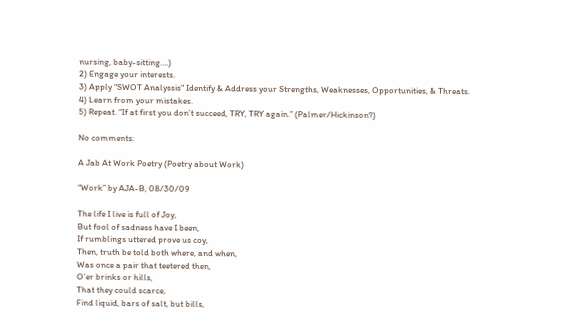nursing, baby-sitting….)
2) Engage your interests.
3) Apply "SWOT Analyssis" Identify & Address your Strengths, Weaknesses, Opportunities, & Threats.
4) Learn from your mistakes.
5) Repeat. “If at first you don’t succeed, TRY, TRY again.” (Palmer/Hickinson?)

No comments:

A Jab At Work Poetry (Poetry about Work)

“Work” by AJA-B, 08/30/09

The life I live is full of Joy,
But fool of sadness have I been,
If rumblings uttered prove us coy,
Then, truth be told both where, and when,
Was once a pair that teetered then,
O’er brinks or hills,
That they could scarce,
Find liquid, bars of salt, but bills,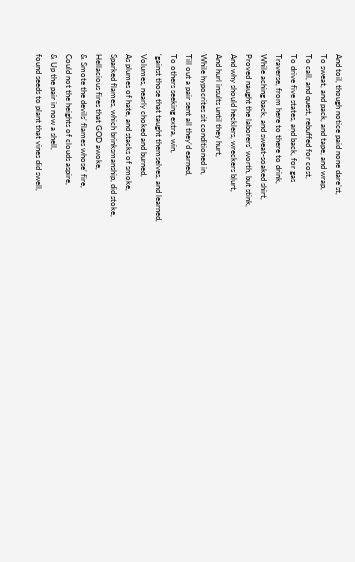And toil, though notice paid none dare’st,
To sweat, and pack, and tape, and wrap,
To call, and quest, rebuffed for cost,
To drive five states, and back, for gas
Traverse, from here to there to drink,
While aching back, and sweat-soaked shirt,
Proved naught the laborers’ worth, but stink,
And why should hecklers, wreckers blurt,
And hurl insults until they hurt,
While hypocrites sit conditioned in,
Till out a pair sent all they’d earned,
To others seeking extra, win,
‘gainst those that taught themselves, and learned,
Volumes, nearly choked and burned,
As plumes of hate, and stacks of smoke,
Sparked flames, which brinksmanship, did stoke,
Hellacious fires that GOD awoke,
& Smote the devils’ flames whose’ fire,
Could not the heights of clouds aspire,
& Up the pair in now a shell,
found seeds to plant that vines did swell,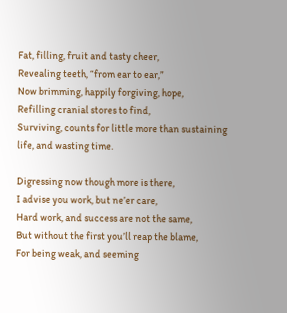Fat, filling, fruit and tasty cheer,
Revealing teeth, “from ear to ear,”
Now brimming, happily forgiving, hope,
Refilling cranial stores to find,
Surviving, counts for little more than sustaining life, and wasting time.

Digressing now though more is there,
I advise you work, but ne’er care,
Hard work, and success are not the same,
But without the first you’ll reap the blame,
For being weak, and seeming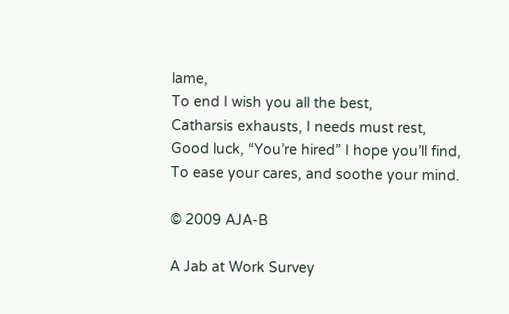lame,
To end I wish you all the best,
Catharsis exhausts, I needs must rest,
Good luck, “You’re hired” I hope you’ll find,
To ease your cares, and soothe your mind.

© 2009 AJA-B

A Jab at Work Survey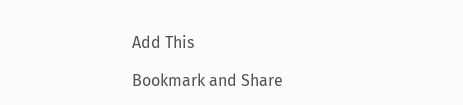Add This

Bookmark and Share